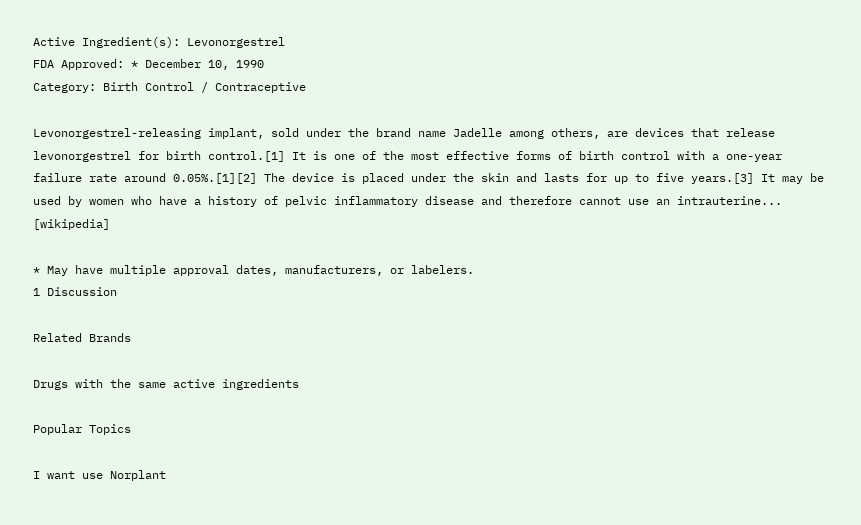Active Ingredient(s): Levonorgestrel
FDA Approved: * December 10, 1990
Category: Birth Control / Contraceptive

Levonorgestrel-releasing implant, sold under the brand name Jadelle among others, are devices that release levonorgestrel for birth control.[1] It is one of the most effective forms of birth control with a one-year failure rate around 0.05%.[1][2] The device is placed under the skin and lasts for up to five years.[3] It may be used by women who have a history of pelvic inflammatory disease and therefore cannot use an intrauterine... [wikipedia]

* May have multiple approval dates, manufacturers, or labelers.
1 Discussion

Related Brands

Drugs with the same active ingredients

Popular Topics

I want use Norplant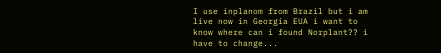I use inplanom from Brazil but i am live now in Georgia EUA i want to know where can i found Norplant?? i have to change...